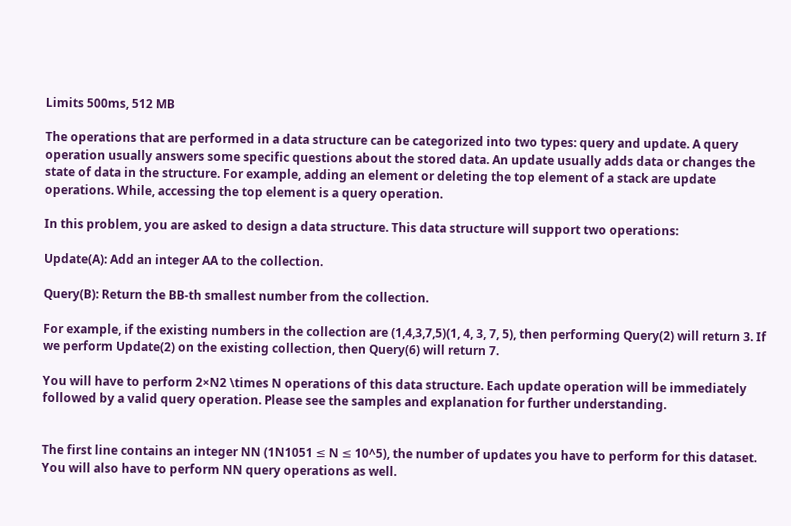Limits 500ms, 512 MB

The operations that are performed in a data structure can be categorized into two types: query and update. A query operation usually answers some specific questions about the stored data. An update usually adds data or changes the state of data in the structure. For example, adding an element or deleting the top element of a stack are update operations. While, accessing the top element is a query operation.

In this problem, you are asked to design a data structure. This data structure will support two operations:

Update(A): Add an integer AA to the collection.

Query(B): Return the BB-th smallest number from the collection.

For example, if the existing numbers in the collection are (1,4,3,7,5)(1, 4, 3, 7, 5), then performing Query(2) will return 3. If we perform Update(2) on the existing collection, then Query(6) will return 7.

You will have to perform 2×N2 \times N operations of this data structure. Each update operation will be immediately followed by a valid query operation. Please see the samples and explanation for further understanding.


The first line contains an integer NN (1N1051 ≤ N ≤ 10^5), the number of updates you have to perform for this dataset. You will also have to perform NN query operations as well.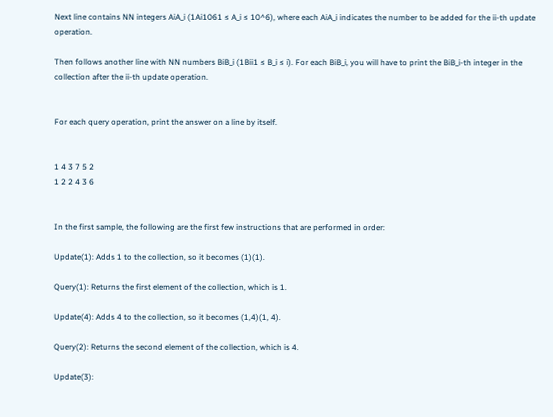Next line contains NN integers AiA_i (1Ai1061 ≤ A_i ≤ 10^6), where each AiA_i indicates the number to be added for the ii-th update operation.

Then follows another line with NN numbers BiB_i (1Bii1 ≤ B_i ≤ i). For each BiB_i, you will have to print the BiB_i-th integer in the collection after the ii-th update operation.


For each query operation, print the answer on a line by itself.


1 4 3 7 5 2
1 2 2 4 3 6


In the first sample, the following are the first few instructions that are performed in order:

Update(1): Adds 1 to the collection, so it becomes (1)(1).

Query(1): Returns the first element of the collection, which is 1.

Update(4): Adds 4 to the collection, so it becomes (1,4)(1, 4).

Query(2): Returns the second element of the collection, which is 4.

Update(3):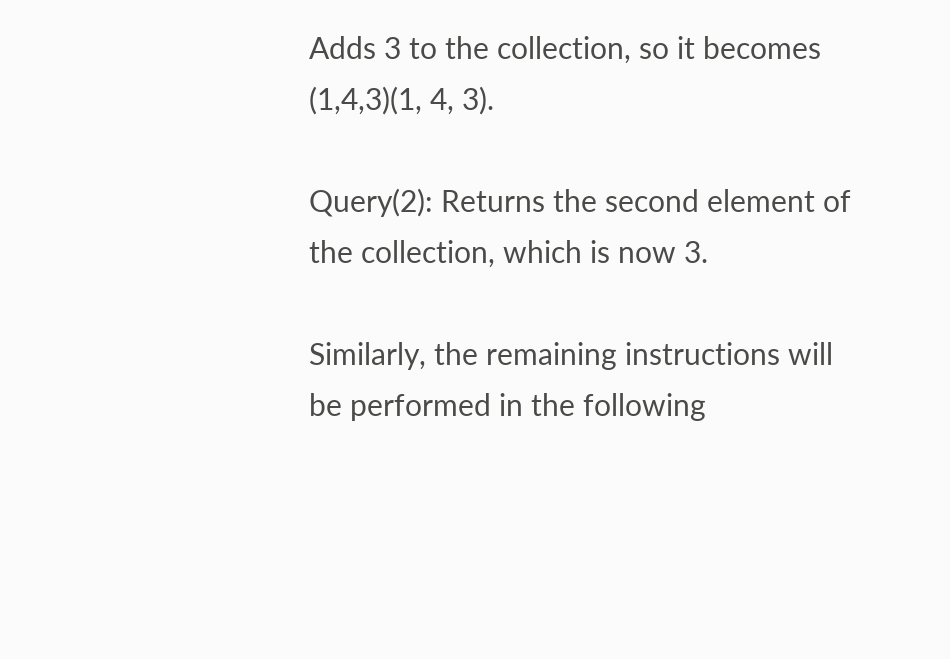Adds 3 to the collection, so it becomes (1,4,3)(1, 4, 3).

Query(2): Returns the second element of the collection, which is now 3.

Similarly, the remaining instructions will be performed in the following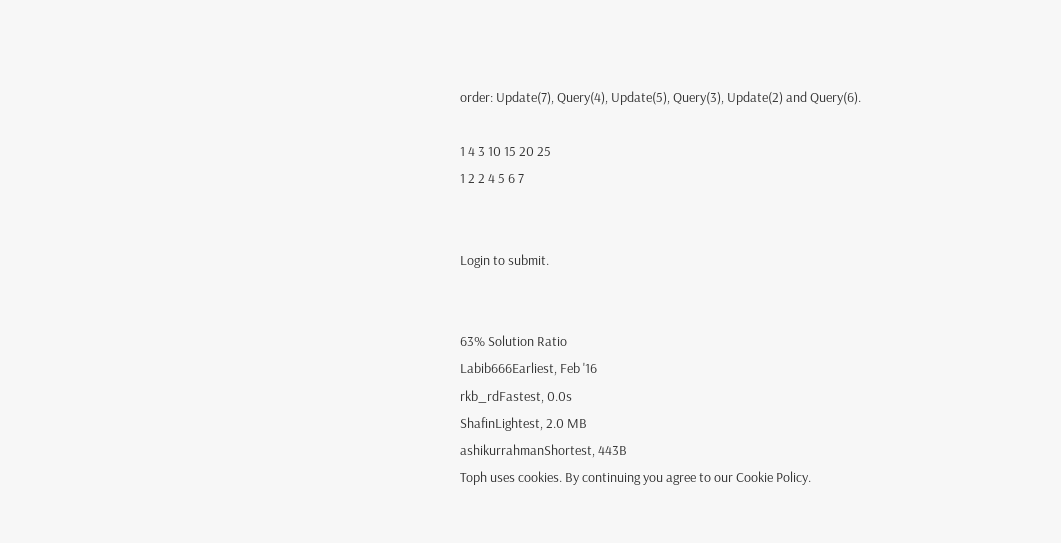order: Update(7), Query(4), Update(5), Query(3), Update(2) and Query(6).

1 4 3 10 15 20 25
1 2 2 4 5 6 7


Login to submit.


63% Solution Ratio
Labib666Earliest, Feb '16
rkb_rdFastest, 0.0s
ShafinLightest, 2.0 MB
ashikurrahmanShortest, 443B
Toph uses cookies. By continuing you agree to our Cookie Policy.